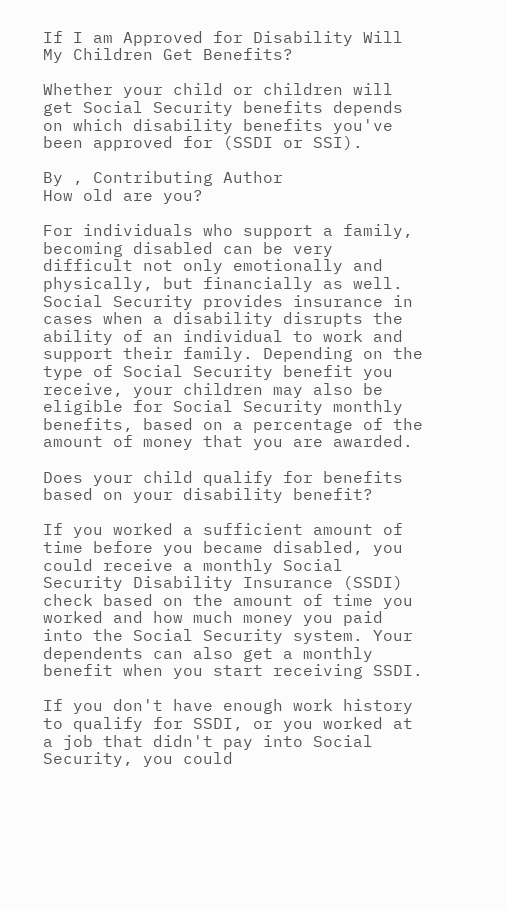If I am Approved for Disability Will My Children Get Benefits?

Whether your child or children will get Social Security benefits depends on which disability benefits you've been approved for (SSDI or SSI).

By , Contributing Author
How old are you?

For individuals who support a family, becoming disabled can be very difficult not only emotionally and physically, but financially as well. Social Security provides insurance in cases when a disability disrupts the ability of an individual to work and support their family. Depending on the type of Social Security benefit you receive, your children may also be eligible for Social Security monthly benefits, based on a percentage of the amount of money that you are awarded.

Does your child qualify for benefits based on your disability benefit?

If you worked a sufficient amount of time before you became disabled, you could receive a monthly Social Security Disability Insurance (SSDI) check based on the amount of time you worked and how much money you paid into the Social Security system. Your dependents can also get a monthly benefit when you start receiving SSDI.

If you don't have enough work history to qualify for SSDI, or you worked at a job that didn't pay into Social Security, you could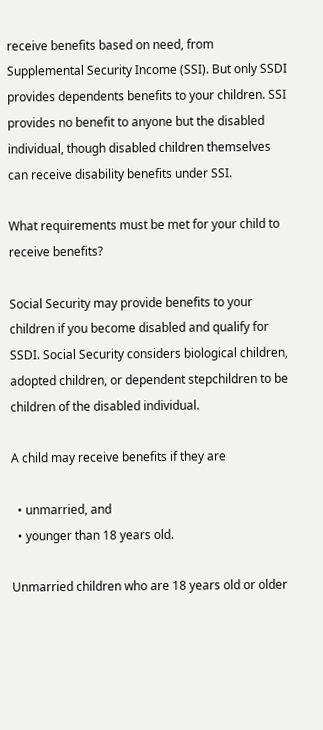receive benefits based on need, from Supplemental Security Income (SSI). But only SSDI provides dependents benefits to your children. SSI provides no benefit to anyone but the disabled individual, though disabled children themselves can receive disability benefits under SSI.

What requirements must be met for your child to receive benefits?

Social Security may provide benefits to your children if you become disabled and qualify for SSDI. Social Security considers biological children, adopted children, or dependent stepchildren to be children of the disabled individual.

A child may receive benefits if they are

  • unmarried, and
  • younger than 18 years old.

Unmarried children who are 18 years old or older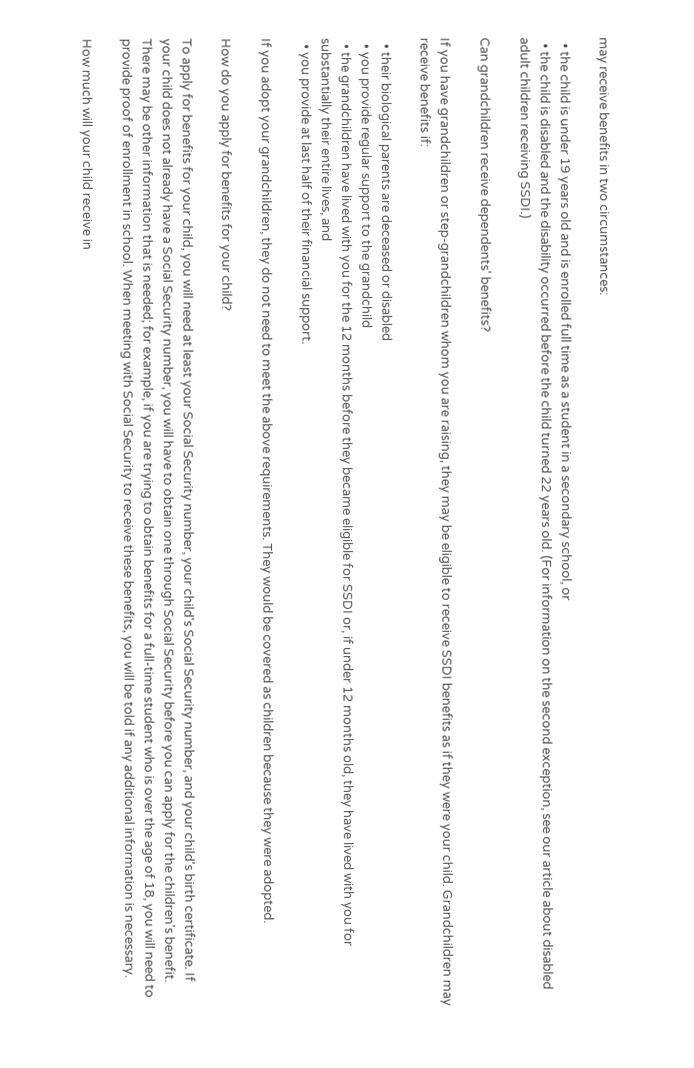may receive benefits in two circumstances:

  • the child is under 19 years old and is enrolled full time as a student in a secondary school, or
  • the child is disabled and the disability occurred before the child turned 22 years old. (For information on the second exception, see our article about disabled adult children receiving SSDI.)

Can grandchildren receive dependents' benefits?

If you have grandchildren or step-grandchildren whom you are raising, they may be eligible to receive SSDI benefits as if they were your child. Grandchildren may receive benefits if:

  • their biological parents are deceased or disabled
  • you provide regular support to the grandchild
  • the grandchildren have lived with you for the 12 months before they became eligible for SSDI or, if under 12 months old, they have lived with you for substantially their entire lives, and
  • you provide at last half of their financial support.

If you adopt your grandchildren, they do not need to meet the above requirements. They would be covered as children because they were adopted.

How do you apply for benefits for your child?

To apply for benefits for your child, you will need at least your Social Security number, your child's Social Security number, and your child's birth certificate. If your child does not already have a Social Security number, you will have to obtain one through Social Security before you can apply for the children's benefit. There may be other information that is needed; for example, if you are trying to obtain benefits for a full-time student who is over the age of 18, you will need to provide proof of enrollment in school. When meeting with Social Security to receive these benefits, you will be told if any additional information is necessary.

How much will your child receive in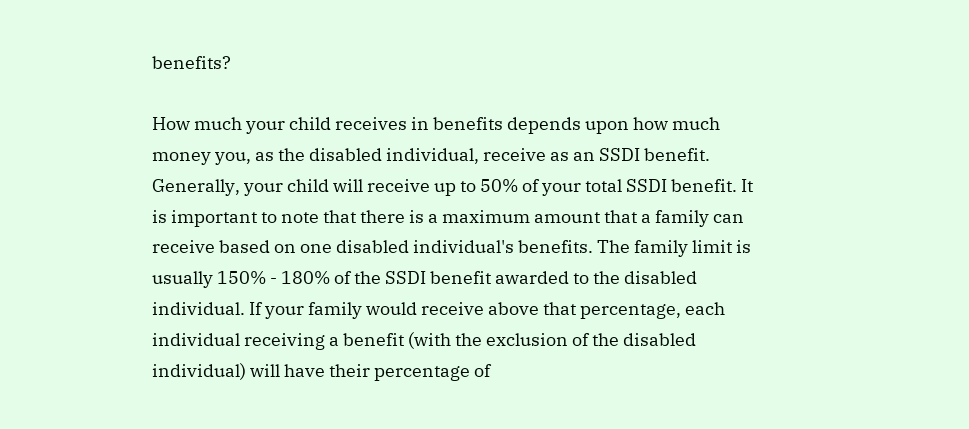benefits?

How much your child receives in benefits depends upon how much money you, as the disabled individual, receive as an SSDI benefit. Generally, your child will receive up to 50% of your total SSDI benefit. It is important to note that there is a maximum amount that a family can receive based on one disabled individual's benefits. The family limit is usually 150% - 180% of the SSDI benefit awarded to the disabled individual. If your family would receive above that percentage, each individual receiving a benefit (with the exclusion of the disabled individual) will have their percentage of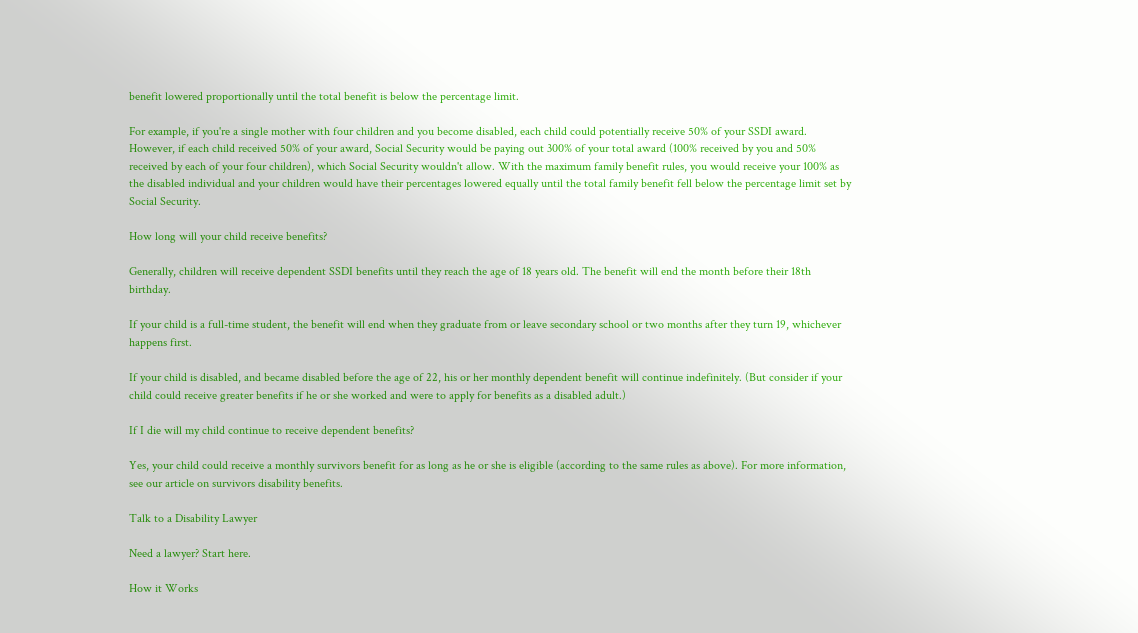benefit lowered proportionally until the total benefit is below the percentage limit.

For example, if you're a single mother with four children and you become disabled, each child could potentially receive 50% of your SSDI award. However, if each child received 50% of your award, Social Security would be paying out 300% of your total award (100% received by you and 50% received by each of your four children), which Social Security wouldn't allow. With the maximum family benefit rules, you would receive your 100% as the disabled individual and your children would have their percentages lowered equally until the total family benefit fell below the percentage limit set by Social Security.

How long will your child receive benefits?

Generally, children will receive dependent SSDI benefits until they reach the age of 18 years old. The benefit will end the month before their 18th birthday.

If your child is a full-time student, the benefit will end when they graduate from or leave secondary school or two months after they turn 19, whichever happens first.

If your child is disabled, and became disabled before the age of 22, his or her monthly dependent benefit will continue indefinitely. (But consider if your child could receive greater benefits if he or she worked and were to apply for benefits as a disabled adult.)

If I die will my child continue to receive dependent benefits?

Yes, your child could receive a monthly survivors benefit for as long as he or she is eligible (according to the same rules as above). For more information, see our article on survivors disability benefits.

Talk to a Disability Lawyer

Need a lawyer? Start here.

How it Works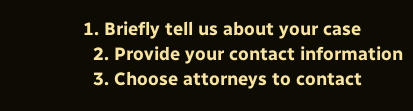1. Briefly tell us about your case
  2. Provide your contact information
  3. Choose attorneys to contact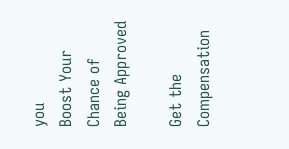you
Boost Your Chance of Being Approved

Get the Compensation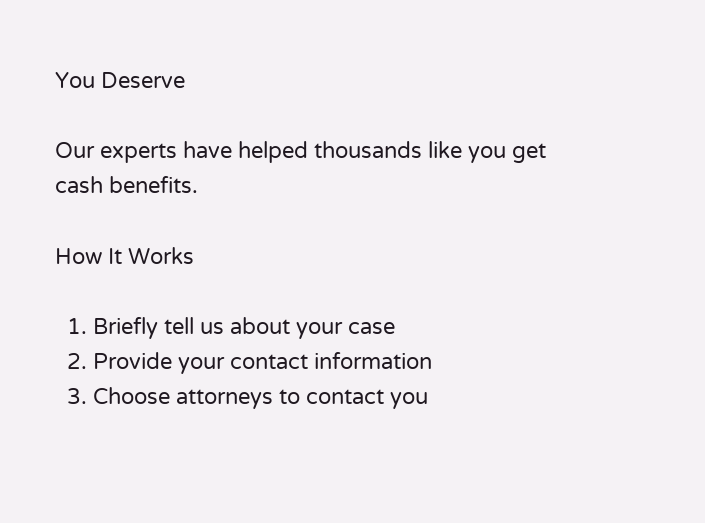You Deserve

Our experts have helped thousands like you get cash benefits.

How It Works

  1. Briefly tell us about your case
  2. Provide your contact information
  3. Choose attorneys to contact you